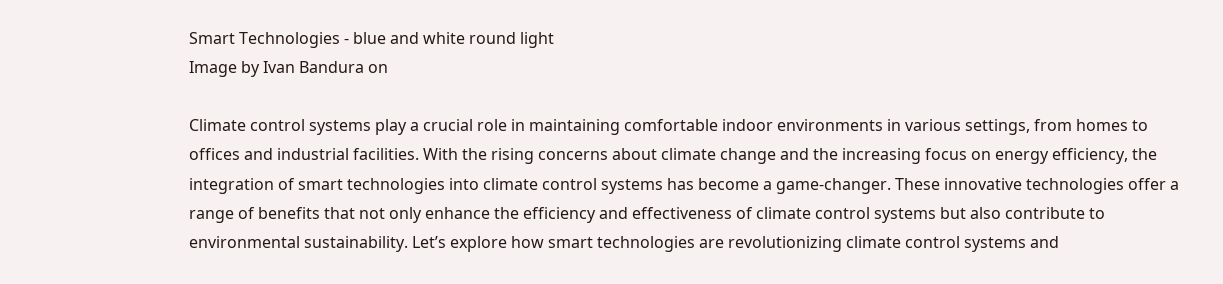Smart Technologies - blue and white round light
Image by Ivan Bandura on

Climate control systems play a crucial role in maintaining comfortable indoor environments in various settings, from homes to offices and industrial facilities. With the rising concerns about climate change and the increasing focus on energy efficiency, the integration of smart technologies into climate control systems has become a game-changer. These innovative technologies offer a range of benefits that not only enhance the efficiency and effectiveness of climate control systems but also contribute to environmental sustainability. Let’s explore how smart technologies are revolutionizing climate control systems and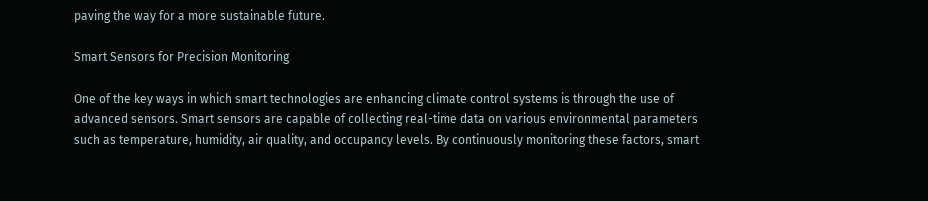paving the way for a more sustainable future.

Smart Sensors for Precision Monitoring

One of the key ways in which smart technologies are enhancing climate control systems is through the use of advanced sensors. Smart sensors are capable of collecting real-time data on various environmental parameters such as temperature, humidity, air quality, and occupancy levels. By continuously monitoring these factors, smart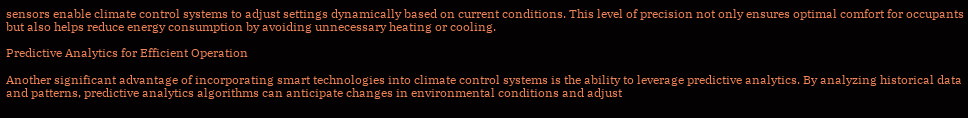sensors enable climate control systems to adjust settings dynamically based on current conditions. This level of precision not only ensures optimal comfort for occupants but also helps reduce energy consumption by avoiding unnecessary heating or cooling.

Predictive Analytics for Efficient Operation

Another significant advantage of incorporating smart technologies into climate control systems is the ability to leverage predictive analytics. By analyzing historical data and patterns, predictive analytics algorithms can anticipate changes in environmental conditions and adjust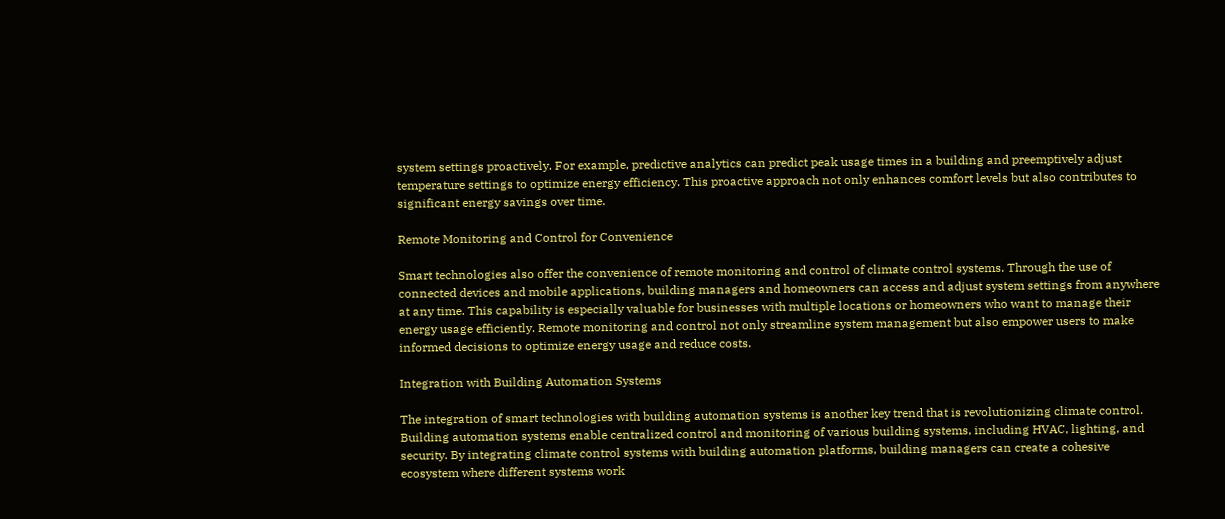system settings proactively. For example, predictive analytics can predict peak usage times in a building and preemptively adjust temperature settings to optimize energy efficiency. This proactive approach not only enhances comfort levels but also contributes to significant energy savings over time.

Remote Monitoring and Control for Convenience

Smart technologies also offer the convenience of remote monitoring and control of climate control systems. Through the use of connected devices and mobile applications, building managers and homeowners can access and adjust system settings from anywhere at any time. This capability is especially valuable for businesses with multiple locations or homeowners who want to manage their energy usage efficiently. Remote monitoring and control not only streamline system management but also empower users to make informed decisions to optimize energy usage and reduce costs.

Integration with Building Automation Systems

The integration of smart technologies with building automation systems is another key trend that is revolutionizing climate control. Building automation systems enable centralized control and monitoring of various building systems, including HVAC, lighting, and security. By integrating climate control systems with building automation platforms, building managers can create a cohesive ecosystem where different systems work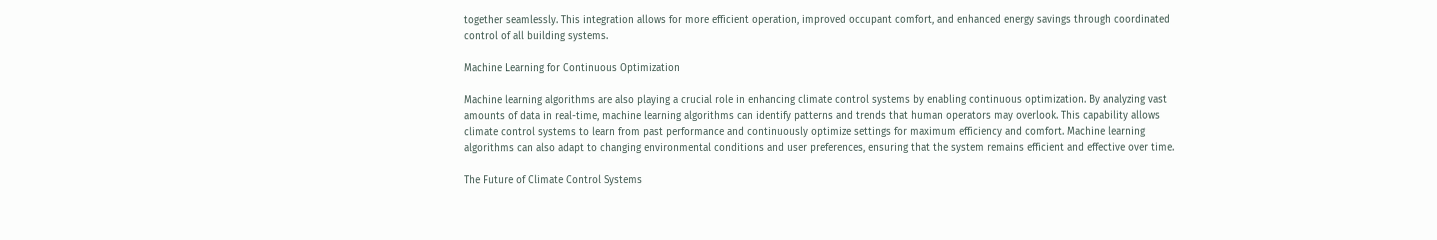together seamlessly. This integration allows for more efficient operation, improved occupant comfort, and enhanced energy savings through coordinated control of all building systems.

Machine Learning for Continuous Optimization

Machine learning algorithms are also playing a crucial role in enhancing climate control systems by enabling continuous optimization. By analyzing vast amounts of data in real-time, machine learning algorithms can identify patterns and trends that human operators may overlook. This capability allows climate control systems to learn from past performance and continuously optimize settings for maximum efficiency and comfort. Machine learning algorithms can also adapt to changing environmental conditions and user preferences, ensuring that the system remains efficient and effective over time.

The Future of Climate Control Systems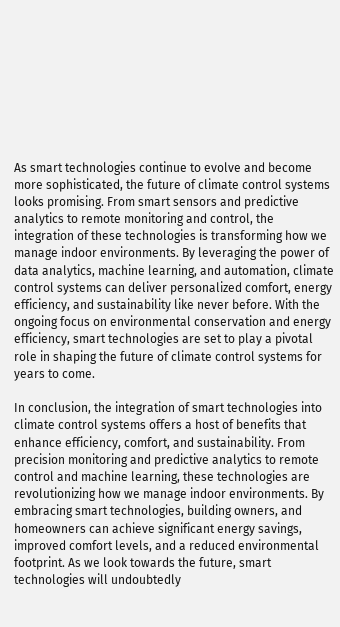As smart technologies continue to evolve and become more sophisticated, the future of climate control systems looks promising. From smart sensors and predictive analytics to remote monitoring and control, the integration of these technologies is transforming how we manage indoor environments. By leveraging the power of data analytics, machine learning, and automation, climate control systems can deliver personalized comfort, energy efficiency, and sustainability like never before. With the ongoing focus on environmental conservation and energy efficiency, smart technologies are set to play a pivotal role in shaping the future of climate control systems for years to come.

In conclusion, the integration of smart technologies into climate control systems offers a host of benefits that enhance efficiency, comfort, and sustainability. From precision monitoring and predictive analytics to remote control and machine learning, these technologies are revolutionizing how we manage indoor environments. By embracing smart technologies, building owners, and homeowners can achieve significant energy savings, improved comfort levels, and a reduced environmental footprint. As we look towards the future, smart technologies will undoubtedly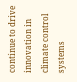continue to drive innovation in climate control systems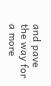and pave the way for a more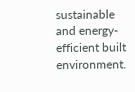sustainable and energy-efficient built environment.